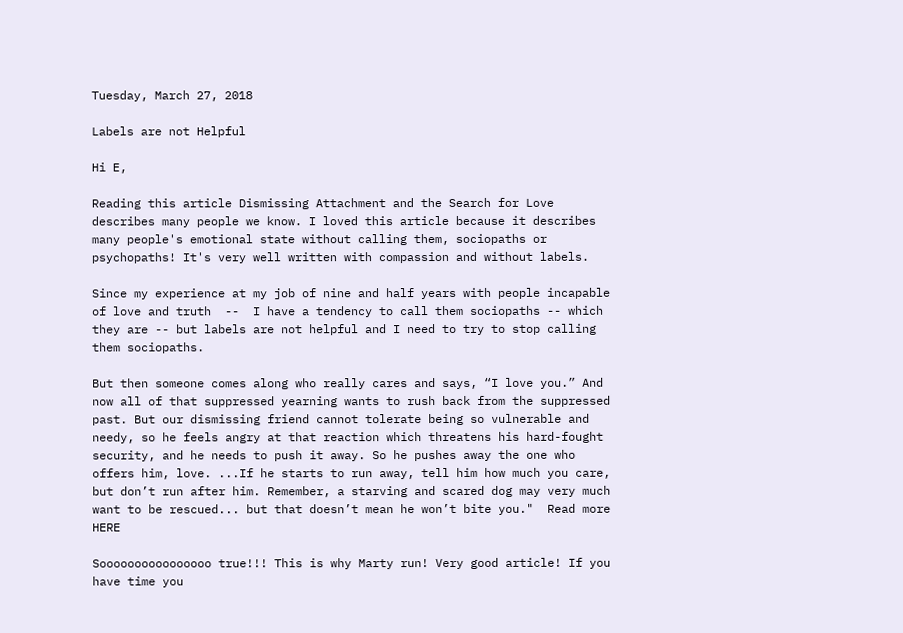Tuesday, March 27, 2018

Labels are not Helpful

Hi E,

Reading this article Dismissing Attachment and the Search for Love describes many people we know. I loved this article because it describes many people's emotional state without calling them, sociopaths or psychopaths! It's very well written with compassion and without labels.

Since my experience at my job of nine and half years with people incapable of love and truth  --  I have a tendency to call them sociopaths -- which they are -- but labels are not helpful and I need to try to stop calling them sociopaths.

But then someone comes along who really cares and says, “I love you.” And now all of that suppressed yearning wants to rush back from the suppressed past. But our dismissing friend cannot tolerate being so vulnerable and needy, so he feels angry at that reaction which threatens his hard-fought security, and he needs to push it away. So he pushes away the one who offers him, love. ...If he starts to run away, tell him how much you care, but don’t run after him. Remember, a starving and scared dog may very much want to be rescued... but that doesn’t mean he won’t bite you."  Read more HERE

Soooooooooooooooo true!!! This is why Marty run! Very good article! If you have time you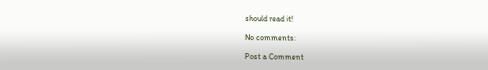should read it!

No comments:

Post a Comment